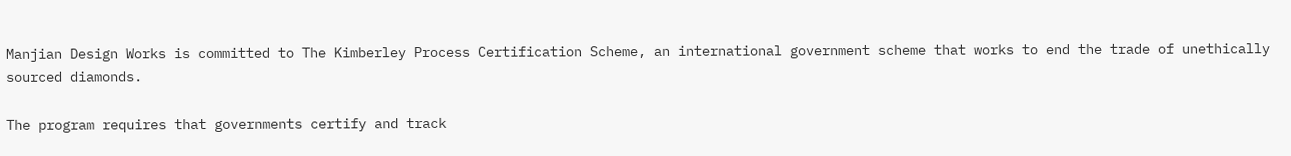Manjian Design Works is committed to The Kimberley Process Certification Scheme, an international government scheme that works to end the trade of unethically sourced diamonds.

The program requires that governments certify and track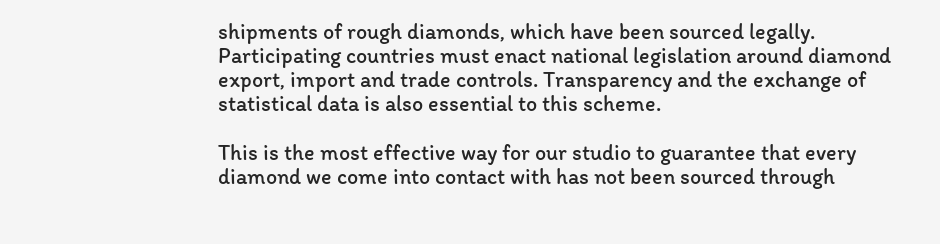shipments of rough diamonds, which have been sourced legally. Participating countries must enact national legislation around diamond export, import and trade controls. Transparency and the exchange of statistical data is also essential to this scheme.

This is the most effective way for our studio to guarantee that every diamond we come into contact with has not been sourced through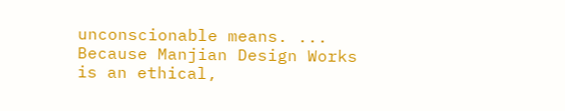unconscionable means. ... Because Manjian Design Works is an ethical,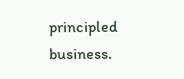principled business.